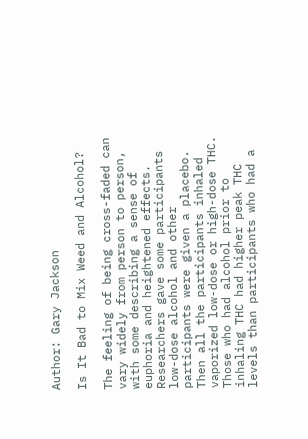Author: Gary Jackson

Is It Bad to Mix Weed and Alcohol?

The feeling of being cross-faded can vary widely from person to person, with some describing a sense of euphoria and heightened effects. Researchers gave some participants low-dose alcohol and other participants were given a placebo. Then all the participants inhaled vaporized low-dose or high-dose THC. Those who had alcohol prior to inhaling THC had higher peak THC levels than participants who had a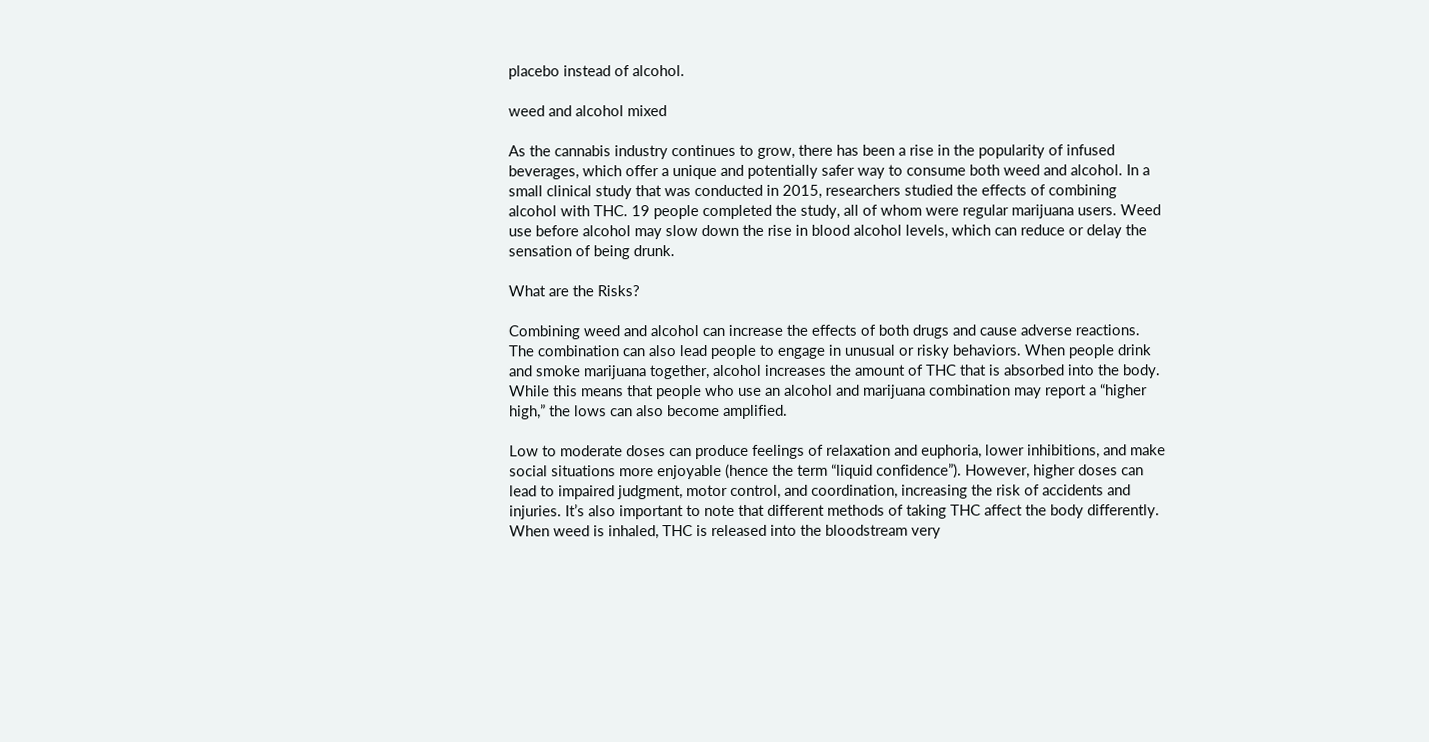placebo instead of alcohol.

weed and alcohol mixed

As the cannabis industry continues to grow, there has been a rise in the popularity of infused beverages, which offer a unique and potentially safer way to consume both weed and alcohol. In a small clinical study that was conducted in 2015, researchers studied the effects of combining alcohol with THC. 19 people completed the study, all of whom were regular marijuana users. Weed use before alcohol may slow down the rise in blood alcohol levels, which can reduce or delay the sensation of being drunk.

What are the Risks?

Combining weed and alcohol can increase the effects of both drugs and cause adverse reactions. The combination can also lead people to engage in unusual or risky behaviors. When people drink and smoke marijuana together, alcohol increases the amount of THC that is absorbed into the body. While this means that people who use an alcohol and marijuana combination may report a “higher high,” the lows can also become amplified.

Low to moderate doses can produce feelings of relaxation and euphoria, lower inhibitions, and make social situations more enjoyable (hence the term “liquid confidence”). However, higher doses can lead to impaired judgment, motor control, and coordination, increasing the risk of accidents and injuries. It’s also important to note that different methods of taking THC affect the body differently. When weed is inhaled, THC is released into the bloodstream very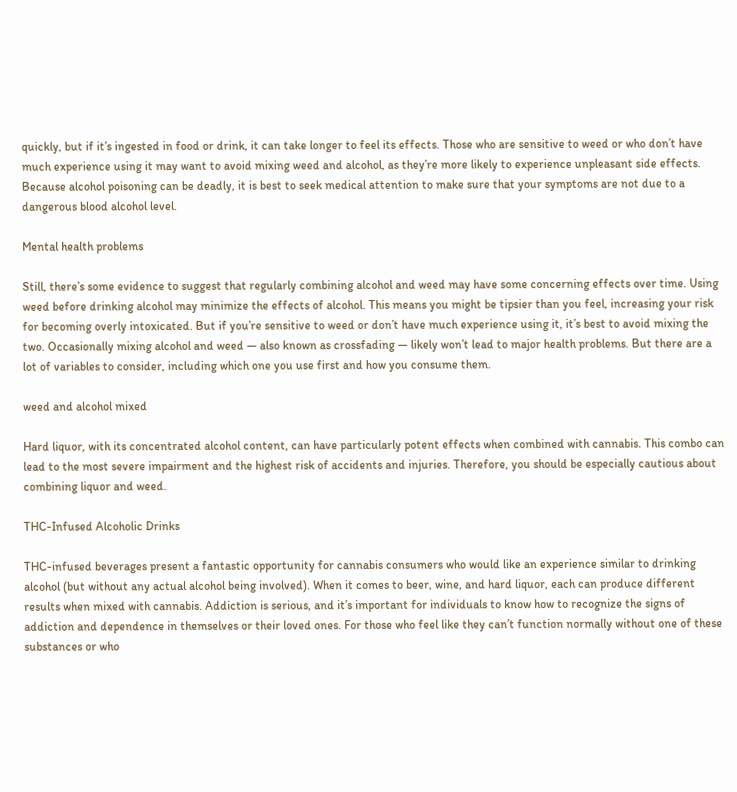quickly, but if it’s ingested in food or drink, it can take longer to feel its effects. Those who are sensitive to weed or who don’t have much experience using it may want to avoid mixing weed and alcohol, as they’re more likely to experience unpleasant side effects. Because alcohol poisoning can be deadly, it is best to seek medical attention to make sure that your symptoms are not due to a dangerous blood alcohol level.

Mental health problems

Still, there’s some evidence to suggest that regularly combining alcohol and weed may have some concerning effects over time. Using weed before drinking alcohol may minimize the effects of alcohol. This means you might be tipsier than you feel, increasing your risk for becoming overly intoxicated. But if you’re sensitive to weed or don’t have much experience using it, it’s best to avoid mixing the two. Occasionally mixing alcohol and weed — also known as crossfading — likely won’t lead to major health problems. But there are a lot of variables to consider, including which one you use first and how you consume them.

weed and alcohol mixed

Hard liquor, with its concentrated alcohol content, can have particularly potent effects when combined with cannabis. This combo can lead to the most severe impairment and the highest risk of accidents and injuries. Therefore, you should be especially cautious about combining liquor and weed.

THC-Infused Alcoholic Drinks

THC-infused beverages present a fantastic opportunity for cannabis consumers who would like an experience similar to drinking alcohol (but without any actual alcohol being involved). When it comes to beer, wine, and hard liquor, each can produce different results when mixed with cannabis. Addiction is serious, and it’s important for individuals to know how to recognize the signs of addiction and dependence in themselves or their loved ones. For those who feel like they can’t function normally without one of these substances or who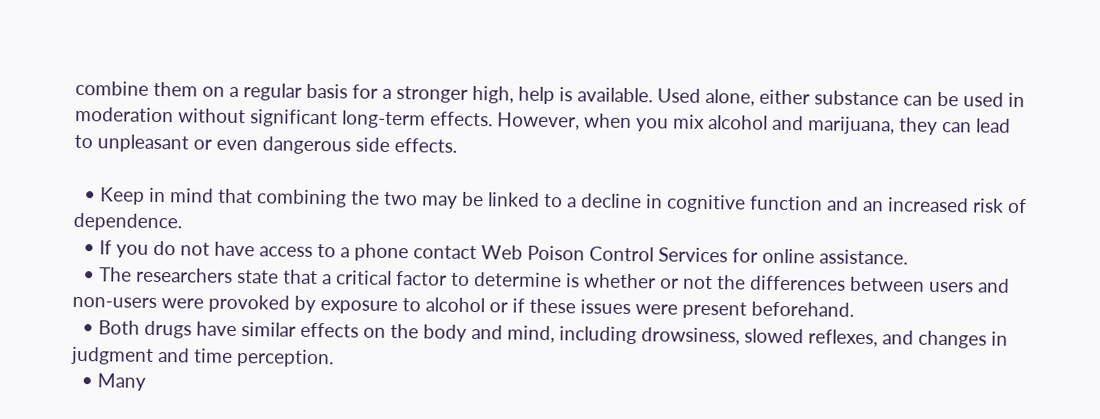combine them on a regular basis for a stronger high, help is available. Used alone, either substance can be used in moderation without significant long-term effects. However, when you mix alcohol and marijuana, they can lead to unpleasant or even dangerous side effects.

  • Keep in mind that combining the two may be linked to a decline in cognitive function and an increased risk of dependence.
  • If you do not have access to a phone contact Web Poison Control Services for online assistance.
  • The researchers state that a critical factor to determine is whether or not the differences between users and non-users were provoked by exposure to alcohol or if these issues were present beforehand.
  • Both drugs have similar effects on the body and mind, including drowsiness, slowed reflexes, and changes in judgment and time perception.
  • Many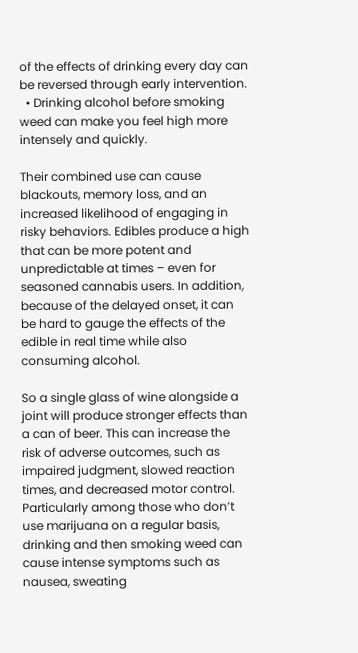of the effects of drinking every day can be reversed through early intervention.
  • Drinking alcohol before smoking weed can make you feel high more intensely and quickly.

Their combined use can cause blackouts, memory loss, and an increased likelihood of engaging in risky behaviors. Edibles produce a high that can be more potent and unpredictable at times – even for seasoned cannabis users. In addition, because of the delayed onset, it can be hard to gauge the effects of the edible in real time while also consuming alcohol.

So a single glass of wine alongside a joint will produce stronger effects than a can of beer. This can increase the risk of adverse outcomes, such as impaired judgment, slowed reaction times, and decreased motor control. Particularly among those who don’t use marijuana on a regular basis, drinking and then smoking weed can cause intense symptoms such as nausea, sweating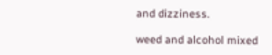and dizziness.

weed and alcohol mixed